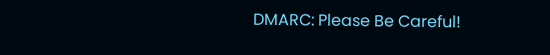DMARC: Please Be Careful!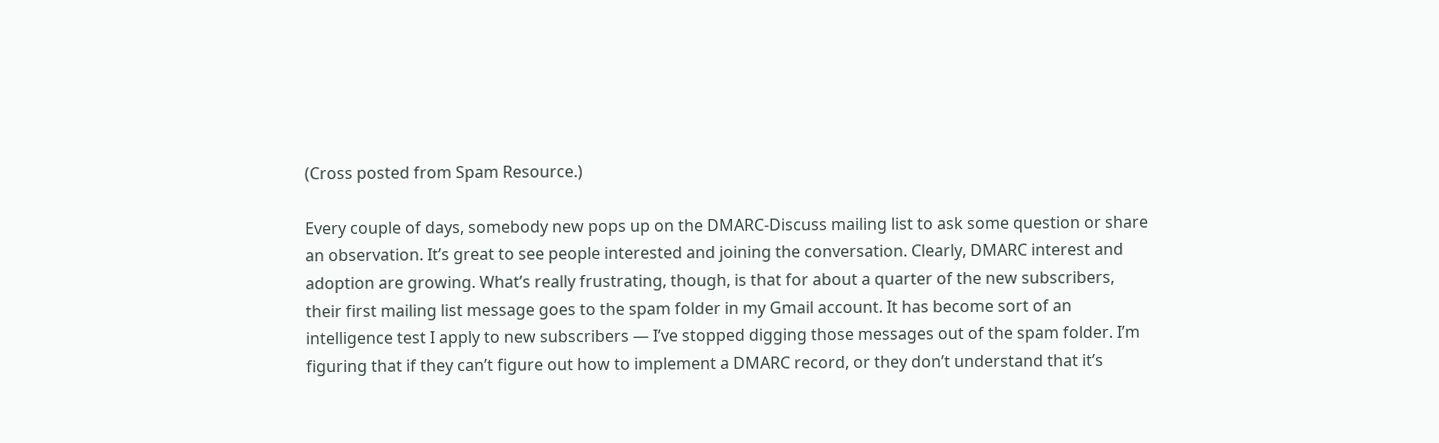(Cross posted from Spam Resource.)

Every couple of days, somebody new pops up on the DMARC-Discuss mailing list to ask some question or share an observation. It’s great to see people interested and joining the conversation. Clearly, DMARC interest and adoption are growing. What’s really frustrating, though, is that for about a quarter of the new subscribers, their first mailing list message goes to the spam folder in my Gmail account. It has become sort of an intelligence test I apply to new subscribers — I’ve stopped digging those messages out of the spam folder. I’m figuring that if they can’t figure out how to implement a DMARC record, or they don’t understand that it’s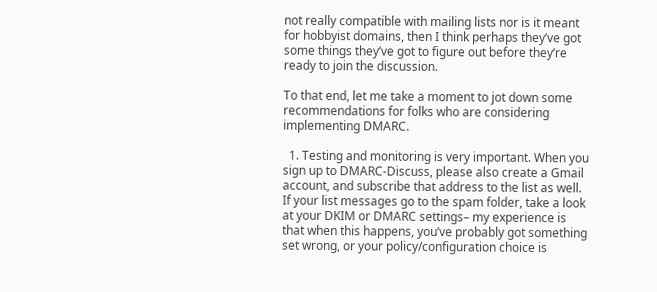not really compatible with mailing lists nor is it meant for hobbyist domains, then I think perhaps they’ve got some things they’ve got to figure out before they’re ready to join the discussion.

To that end, let me take a moment to jot down some recommendations for folks who are considering implementing DMARC.

  1. Testing and monitoring is very important. When you sign up to DMARC-Discuss, please also create a Gmail account, and subscribe that address to the list as well. If your list messages go to the spam folder, take a look at your DKIM or DMARC settings– my experience is that when this happens, you’ve probably got something set wrong, or your policy/configuration choice is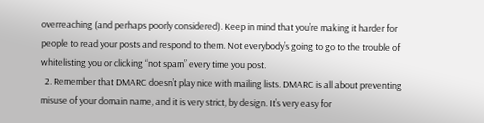overreaching (and perhaps poorly considered). Keep in mind that you’re making it harder for people to read your posts and respond to them. Not everybody’s going to go to the trouble of whitelisting you or clicking “not spam” every time you post.
  2. Remember that DMARC doesn’t play nice with mailing lists. DMARC is all about preventing misuse of your domain name, and it is very strict, by design. It’s very easy for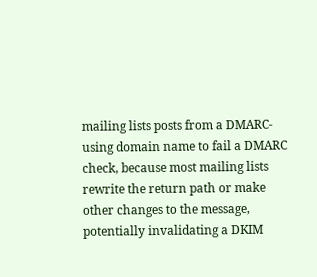mailing lists posts from a DMARC-using domain name to fail a DMARC check, because most mailing lists rewrite the return path or make other changes to the message, potentially invalidating a DKIM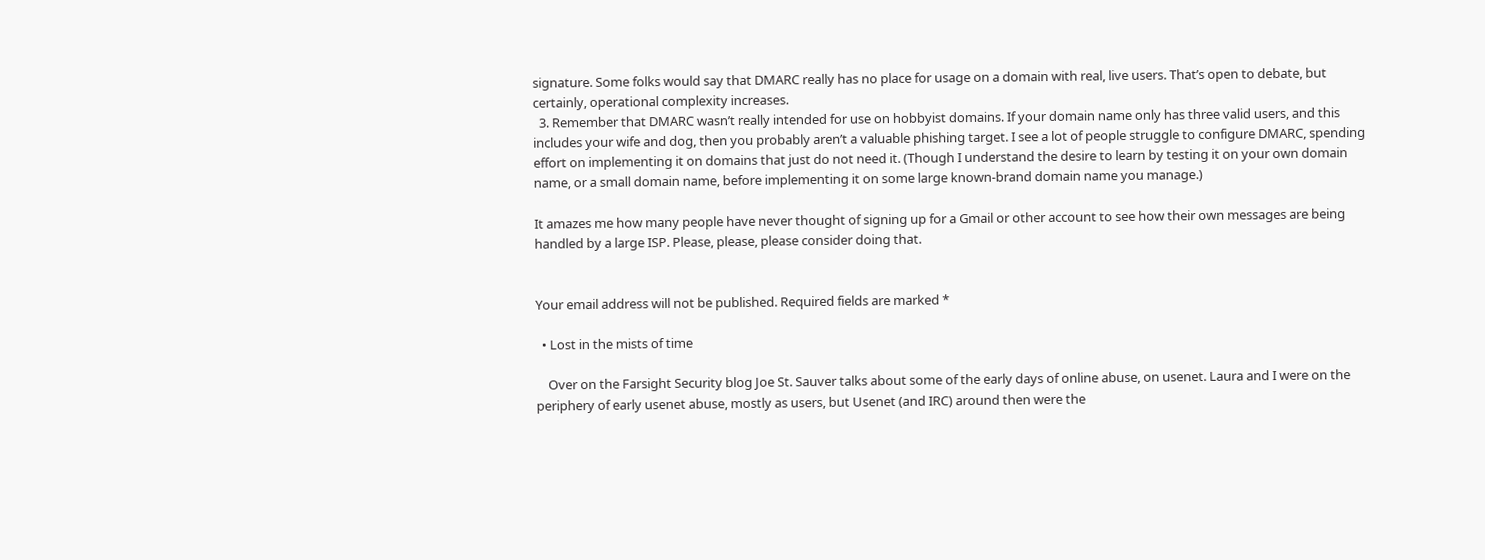signature. Some folks would say that DMARC really has no place for usage on a domain with real, live users. That’s open to debate, but certainly, operational complexity increases.
  3. Remember that DMARC wasn’t really intended for use on hobbyist domains. If your domain name only has three valid users, and this includes your wife and dog, then you probably aren’t a valuable phishing target. I see a lot of people struggle to configure DMARC, spending effort on implementing it on domains that just do not need it. (Though I understand the desire to learn by testing it on your own domain name, or a small domain name, before implementing it on some large known-brand domain name you manage.)

It amazes me how many people have never thought of signing up for a Gmail or other account to see how their own messages are being handled by a large ISP. Please, please, please consider doing that.


Your email address will not be published. Required fields are marked *

  • Lost in the mists of time

    Over on the Farsight Security blog Joe St. Sauver talks about some of the early days of online abuse, on usenet. Laura and I were on the periphery of early usenet abuse, mostly as users, but Usenet (and IRC) around then were the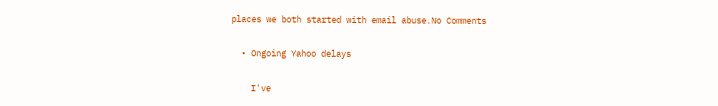places we both started with email abuse.No Comments

  • Ongoing Yahoo delays

    I've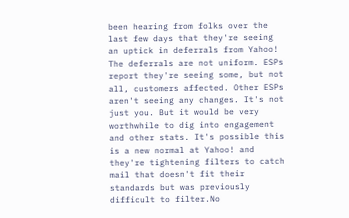been hearing from folks over the last few days that they're seeing an uptick in deferrals from Yahoo! The deferrals are not uniform. ESPs report they're seeing some, but not all, customers affected. Other ESPs aren't seeing any changes. It's not just you. But it would be very worthwhile to dig into engagement and other stats. It's possible this is a new normal at Yahoo! and they're tightening filters to catch mail that doesn't fit their standards but was previously difficult to filter.No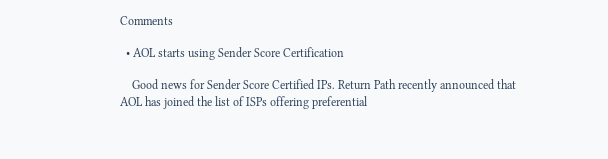Comments

  • AOL starts using Sender Score Certification

    Good news for Sender Score Certified IPs. Return Path recently announced that AOL has joined the list of ISPs offering preferential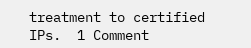treatment to certified IPs.  1 Comment